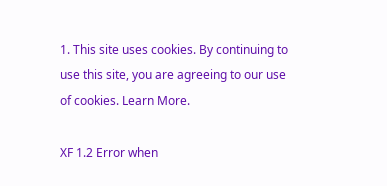1. This site uses cookies. By continuing to use this site, you are agreeing to our use of cookies. Learn More.

XF 1.2 Error when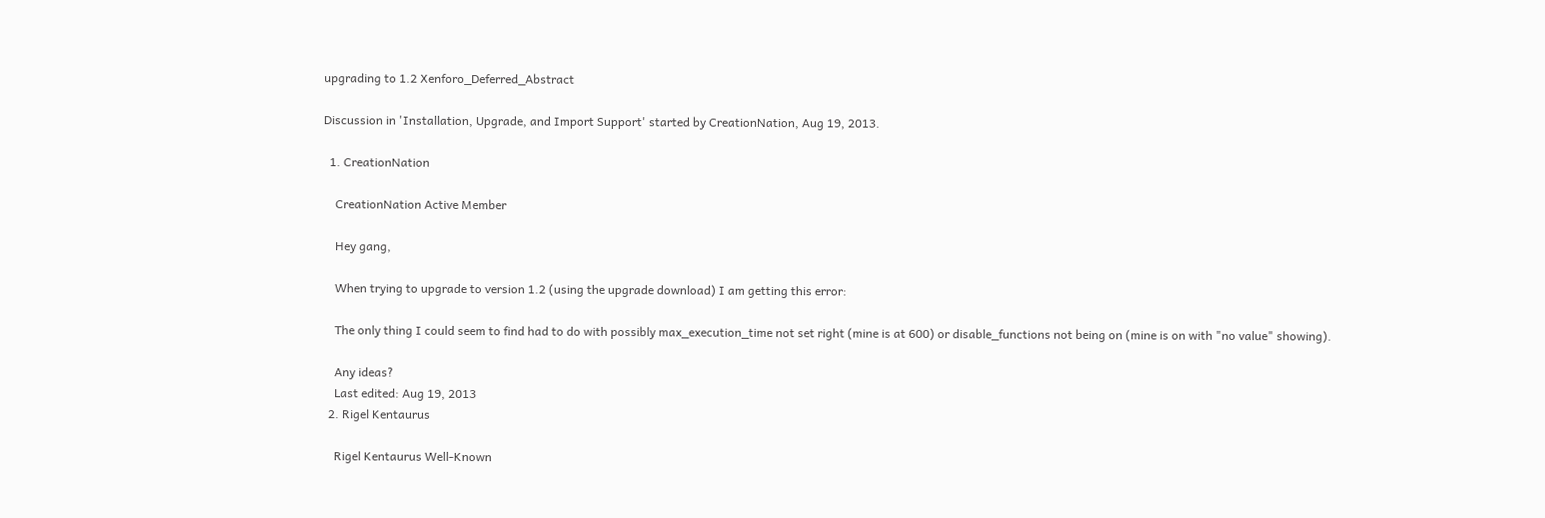upgrading to 1.2 Xenforo_Deferred_Abstract

Discussion in 'Installation, Upgrade, and Import Support' started by CreationNation, Aug 19, 2013.

  1. CreationNation

    CreationNation Active Member

    Hey gang,

    When trying to upgrade to version 1.2 (using the upgrade download) I am getting this error:

    The only thing I could seem to find had to do with possibly max_execution_time not set right (mine is at 600) or disable_functions not being on (mine is on with "no value" showing).

    Any ideas?
    Last edited: Aug 19, 2013
  2. Rigel Kentaurus

    Rigel Kentaurus Well-Known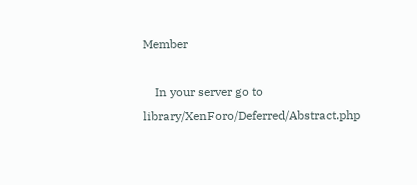Member

    In your server go to library/XenForo/Deferred/Abstract.php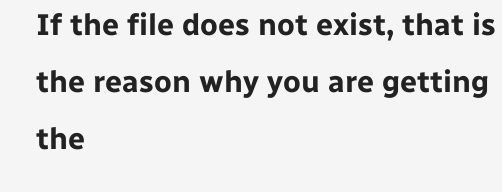If the file does not exist, that is the reason why you are getting the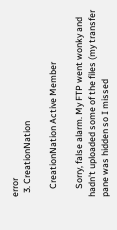error
  3. CreationNation

    CreationNation Active Member

    Sorry, false alarm. My FTP went wonky and hadn't uploaded some of the files (my transfer pane was hidden so I missed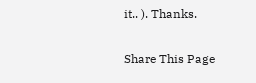it.. ). Thanks.

Share This Page